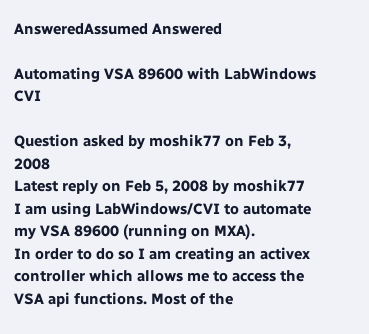AnsweredAssumed Answered

Automating VSA 89600 with LabWindows CVI

Question asked by moshik77 on Feb 3, 2008
Latest reply on Feb 5, 2008 by moshik77
I am using LabWindows/CVI to automate my VSA 89600 (running on MXA).
In order to do so I am creating an activex controller which allows me to access the VSA api functions. Most of the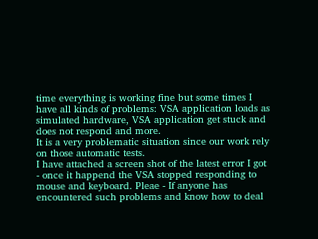time everything is working fine but some times I have all kinds of problems: VSA application loads as simulated hardware, VSA application get stuck and does not respond and more.
It is a very problematic situation since our work rely on those automatic tests.
I have attached a screen shot of the latest error I got  - once it happend the VSA stopped responding to mouse and keyboard. Pleae - If anyone has encountered such problems and know how to deal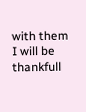with them I will be thankfull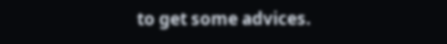to get some advices.